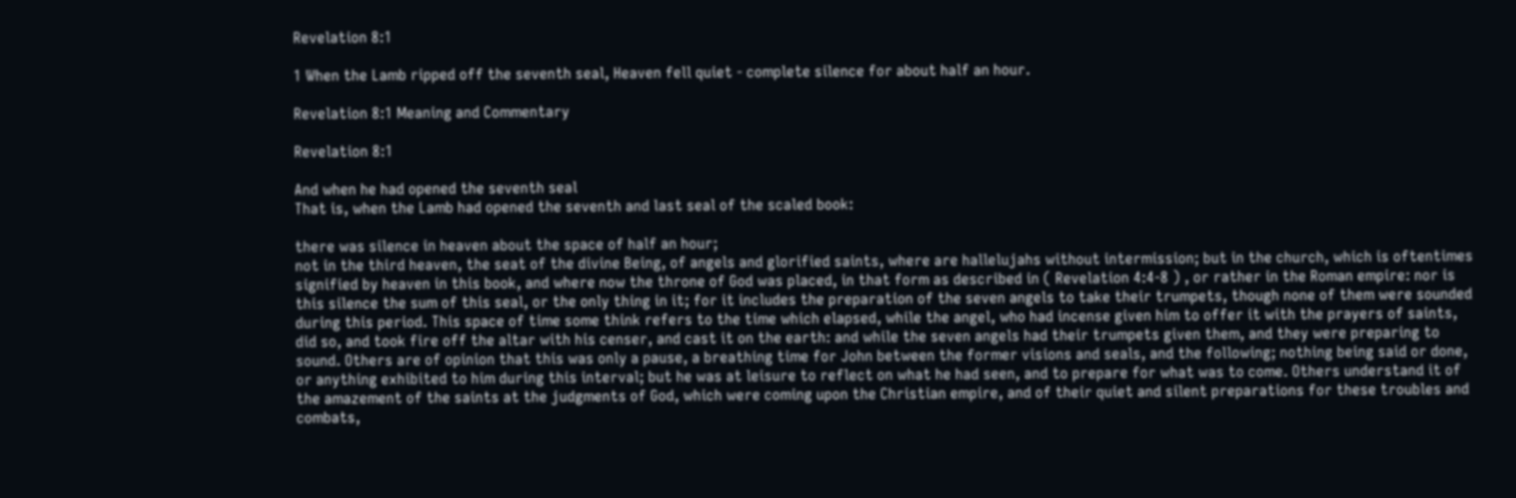Revelation 8:1

1 When the Lamb ripped off the seventh seal, Heaven fell quiet - complete silence for about half an hour.

Revelation 8:1 Meaning and Commentary

Revelation 8:1

And when he had opened the seventh seal
That is, when the Lamb had opened the seventh and last seal of the scaled book:

there was silence in heaven about the space of half an hour;
not in the third heaven, the seat of the divine Being, of angels and glorified saints, where are hallelujahs without intermission; but in the church, which is oftentimes signified by heaven in this book, and where now the throne of God was placed, in that form as described in ( Revelation 4:4-8 ) , or rather in the Roman empire: nor is this silence the sum of this seal, or the only thing in it; for it includes the preparation of the seven angels to take their trumpets, though none of them were sounded during this period. This space of time some think refers to the time which elapsed, while the angel, who had incense given him to offer it with the prayers of saints, did so, and took fire off the altar with his censer, and cast it on the earth: and while the seven angels had their trumpets given them, and they were preparing to sound. Others are of opinion that this was only a pause, a breathing time for John between the former visions and seals, and the following; nothing being said or done, or anything exhibited to him during this interval; but he was at leisure to reflect on what he had seen, and to prepare for what was to come. Others understand it of the amazement of the saints at the judgments of God, which were coming upon the Christian empire, and of their quiet and silent preparations for these troubles and combats,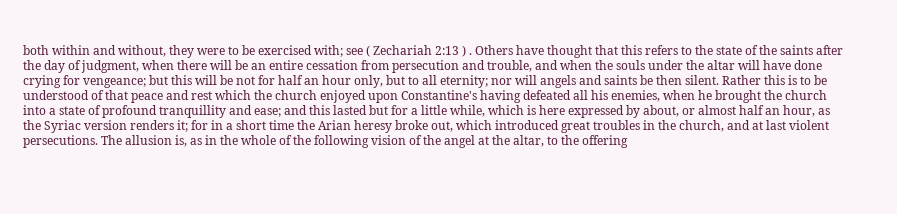both within and without, they were to be exercised with; see ( Zechariah 2:13 ) . Others have thought that this refers to the state of the saints after the day of judgment, when there will be an entire cessation from persecution and trouble, and when the souls under the altar will have done crying for vengeance; but this will be not for half an hour only, but to all eternity; nor will angels and saints be then silent. Rather this is to be understood of that peace and rest which the church enjoyed upon Constantine's having defeated all his enemies, when he brought the church into a state of profound tranquillity and ease; and this lasted but for a little while, which is here expressed by about, or almost half an hour, as the Syriac version renders it; for in a short time the Arian heresy broke out, which introduced great troubles in the church, and at last violent persecutions. The allusion is, as in the whole of the following vision of the angel at the altar, to the offering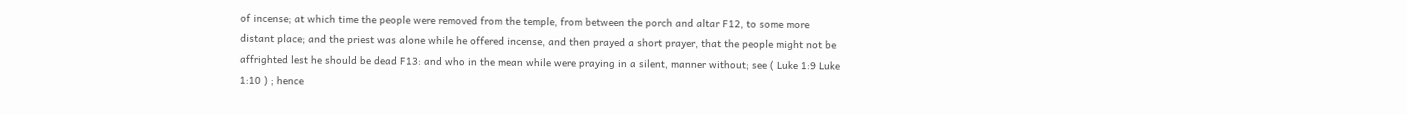of incense; at which time the people were removed from the temple, from between the porch and altar F12, to some more distant place; and the priest was alone while he offered incense, and then prayed a short prayer, that the people might not be affrighted lest he should be dead F13: and who in the mean while were praying in a silent, manner without; see ( Luke 1:9 Luke 1:10 ) ; hence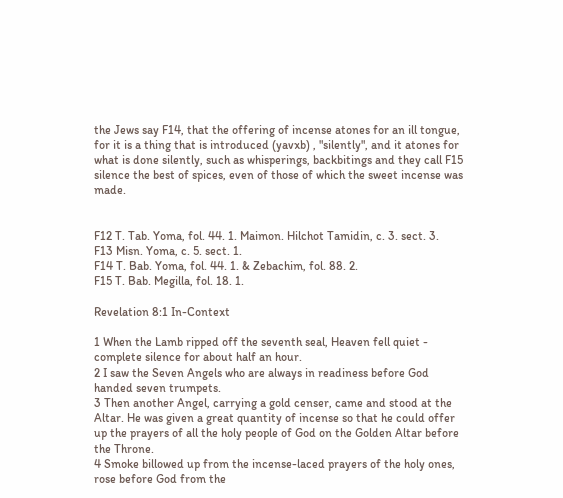the Jews say F14, that the offering of incense atones for an ill tongue, for it is a thing that is introduced (yavxb) , "silently", and it atones for what is done silently, such as whisperings, backbitings and they call F15 silence the best of spices, even of those of which the sweet incense was made.


F12 T. Tab. Yoma, fol. 44. 1. Maimon. Hilchot Tamidin, c. 3. sect. 3.
F13 Misn. Yoma, c. 5. sect. 1.
F14 T. Bab. Yoma, fol. 44. 1. & Zebachim, fol. 88. 2.
F15 T. Bab. Megilla, fol. 18. 1.

Revelation 8:1 In-Context

1 When the Lamb ripped off the seventh seal, Heaven fell quiet - complete silence for about half an hour.
2 I saw the Seven Angels who are always in readiness before God handed seven trumpets.
3 Then another Angel, carrying a gold censer, came and stood at the Altar. He was given a great quantity of incense so that he could offer up the prayers of all the holy people of God on the Golden Altar before the Throne.
4 Smoke billowed up from the incense-laced prayers of the holy ones, rose before God from the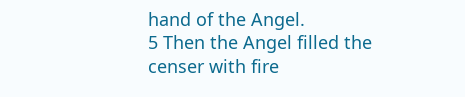hand of the Angel.
5 Then the Angel filled the censer with fire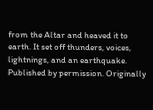from the Altar and heaved it to earth. It set off thunders, voices, lightnings, and an earthquake.
Published by permission. Originally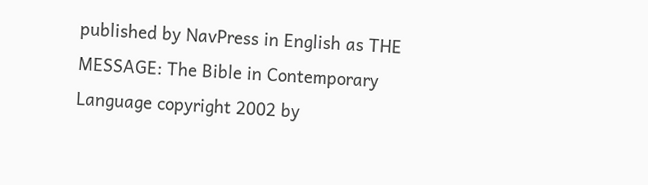published by NavPress in English as THE MESSAGE: The Bible in Contemporary Language copyright 2002 by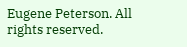Eugene Peterson. All rights reserved.